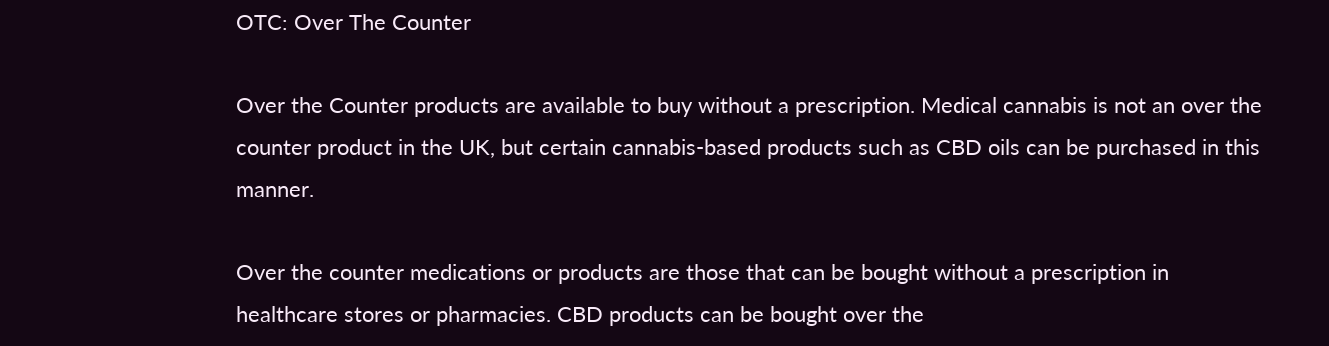OTC: Over The Counter

Over the Counter products are available to buy without a prescription. Medical cannabis is not an over the counter product in the UK, but certain cannabis-based products such as CBD oils can be purchased in this manner.

Over the counter medications or products are those that can be bought without a prescription in healthcare stores or pharmacies. CBD products can be bought over the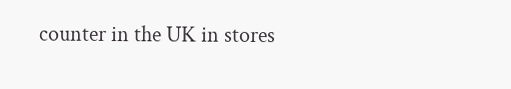counter in the UK in stores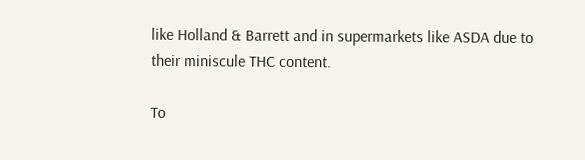like Holland & Barrett and in supermarkets like ASDA due to their miniscule THC content.

To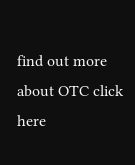find out more about OTC click here